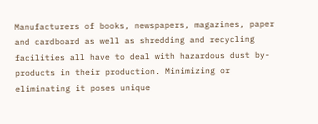Manufacturers of books, newspapers, magazines, paper and cardboard as well as shredding and recycling facilities all have to deal with hazardous dust by-products in their production. Minimizing or eliminating it poses unique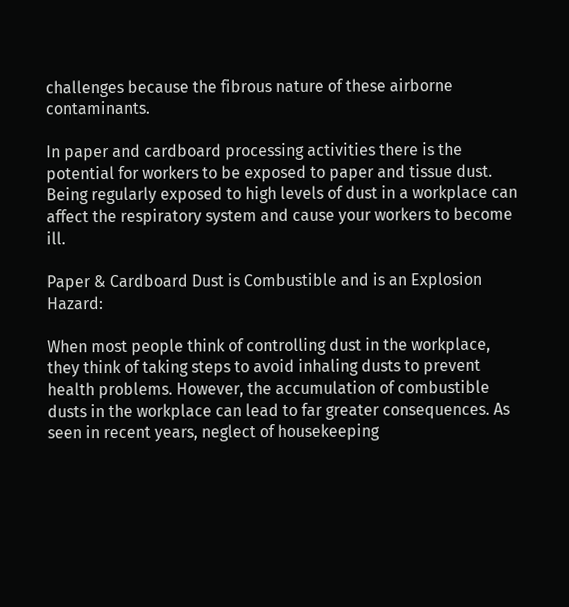challenges because the fibrous nature of these airborne contaminants.

In paper and cardboard processing activities there is the potential for workers to be exposed to paper and tissue dust.  Being regularly exposed to high levels of dust in a workplace can affect the respiratory system and cause your workers to become ill.

Paper & Cardboard Dust is Combustible and is an Explosion Hazard:

When most people think of controlling dust in the workplace, they think of taking steps to avoid inhaling dusts to prevent health problems. However, the accumulation of combustible dusts in the workplace can lead to far greater consequences. As seen in recent years, neglect of housekeeping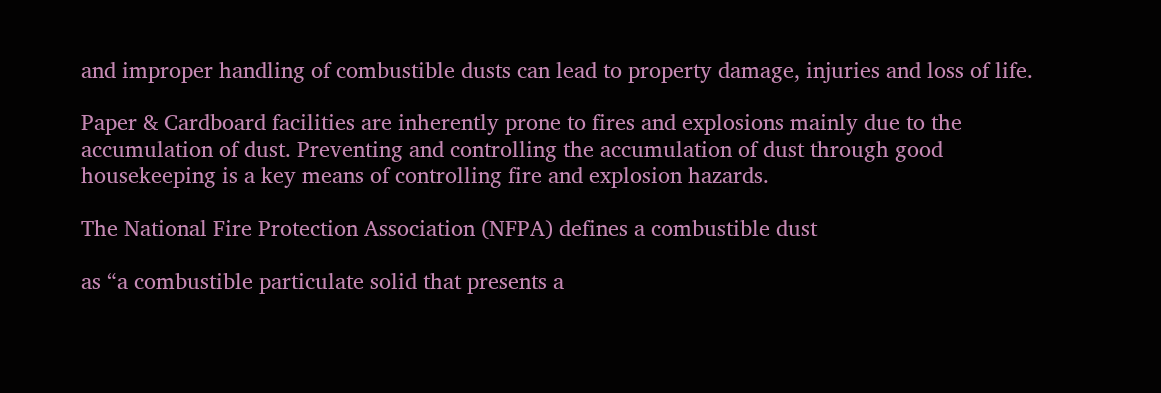and improper handling of combustible dusts can lead to property damage, injuries and loss of life.

Paper & Cardboard facilities are inherently prone to fires and explosions mainly due to the accumulation of dust. Preventing and controlling the accumulation of dust through good housekeeping is a key means of controlling fire and explosion hazards.

The National Fire Protection Association (NFPA) defines a combustible dust

as “a combustible particulate solid that presents a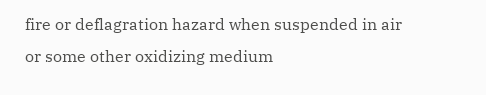fire or deflagration hazard when suspended in air or some other oxidizing medium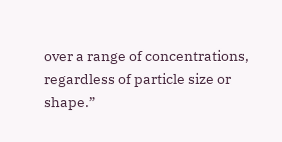over a range of concentrations, regardless of particle size or shape.”